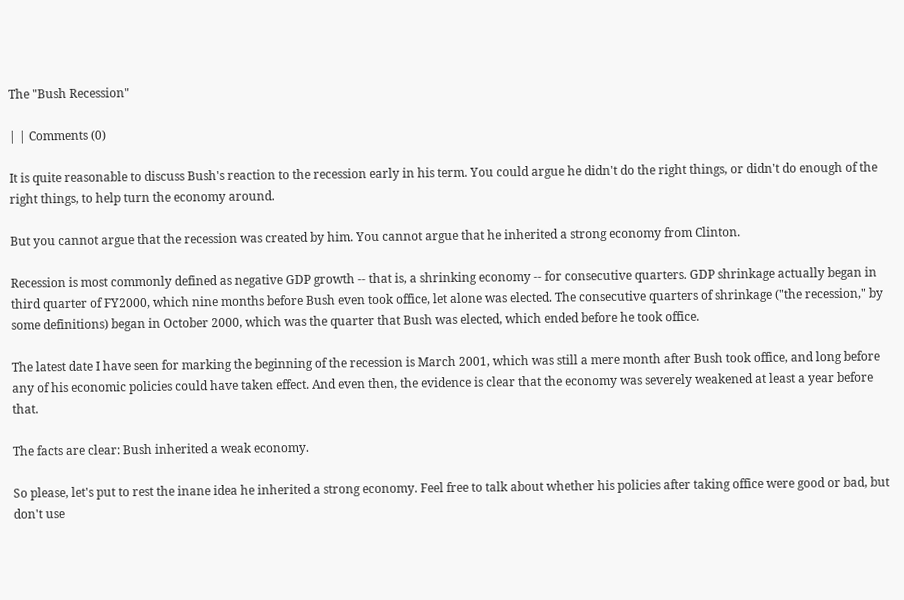The "Bush Recession"

| | Comments (0)

It is quite reasonable to discuss Bush's reaction to the recession early in his term. You could argue he didn't do the right things, or didn't do enough of the right things, to help turn the economy around.

But you cannot argue that the recession was created by him. You cannot argue that he inherited a strong economy from Clinton.

Recession is most commonly defined as negative GDP growth -- that is, a shrinking economy -- for consecutive quarters. GDP shrinkage actually began in third quarter of FY2000, which nine months before Bush even took office, let alone was elected. The consecutive quarters of shrinkage ("the recession," by some definitions) began in October 2000, which was the quarter that Bush was elected, which ended before he took office.

The latest date I have seen for marking the beginning of the recession is March 2001, which was still a mere month after Bush took office, and long before any of his economic policies could have taken effect. And even then, the evidence is clear that the economy was severely weakened at least a year before that.

The facts are clear: Bush inherited a weak economy.

So please, let's put to rest the inane idea he inherited a strong economy. Feel free to talk about whether his policies after taking office were good or bad, but don't use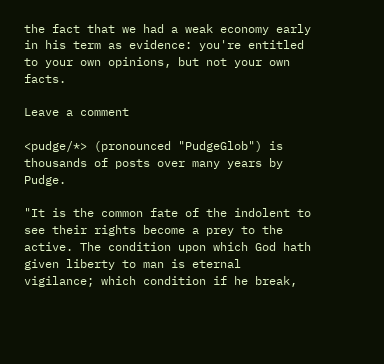the fact that we had a weak economy early in his term as evidence: you're entitled to your own opinions, but not your own facts.

Leave a comment

<pudge/*> (pronounced "PudgeGlob") is thousands of posts over many years by Pudge.

"It is the common fate of the indolent to see their rights become a prey to the active. The condition upon which God hath given liberty to man is eternal vigilance; which condition if he break,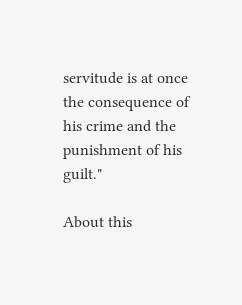servitude is at once the consequence of his crime and the punishment of his guilt."

About this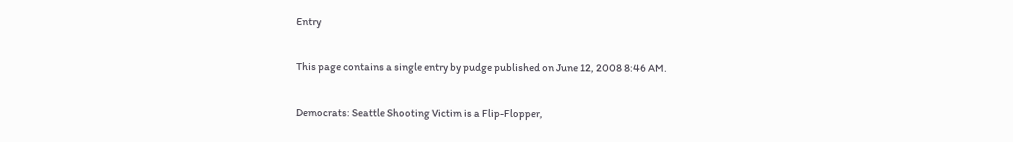Entry

This page contains a single entry by pudge published on June 12, 2008 8:46 AM.

Democrats: Seattle Shooting Victim is a Flip-Flopper,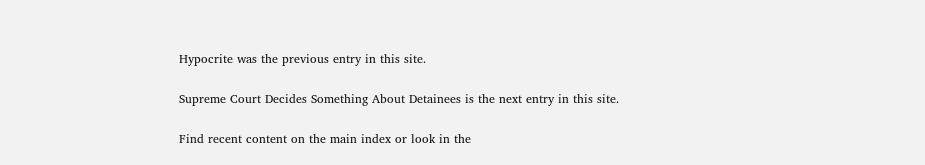Hypocrite was the previous entry in this site.

Supreme Court Decides Something About Detainees is the next entry in this site.

Find recent content on the main index or look in the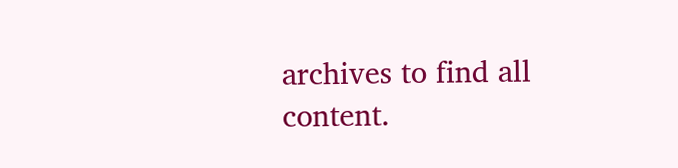archives to find all content.